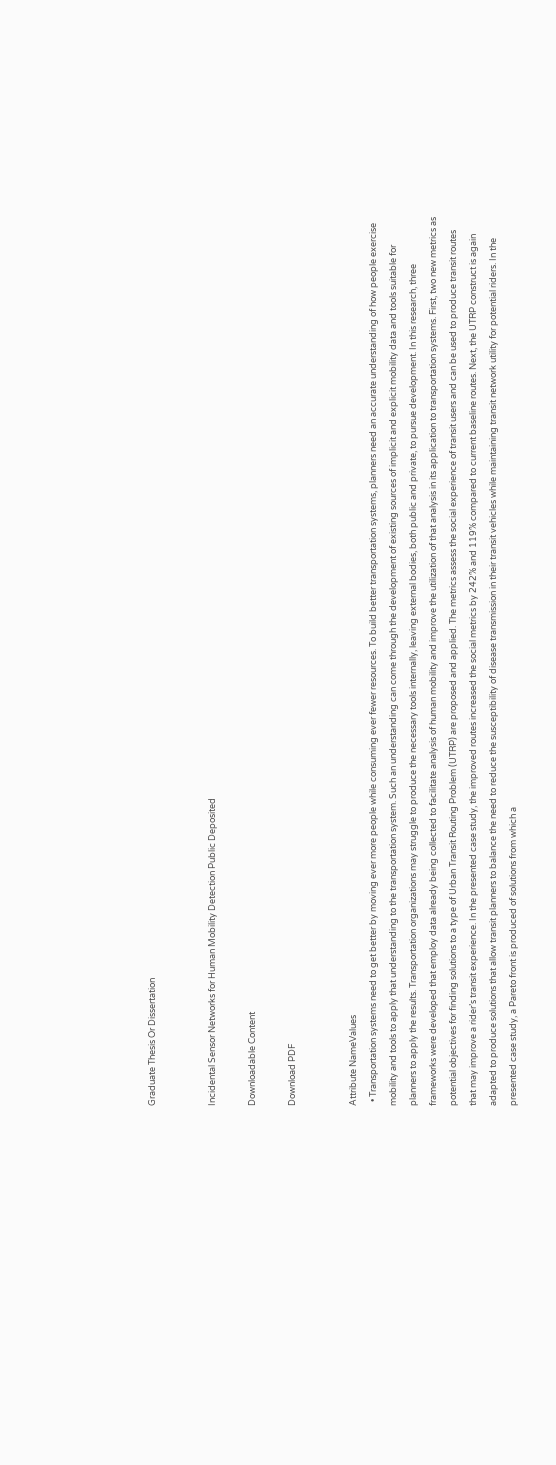Graduate Thesis Or Dissertation


Incidental Sensor Networks for Human Mobility Detection Public Deposited

Downloadable Content

Download PDF


Attribute NameValues
  • Transportation systems need to get better by moving ever more people while consuming ever fewer resources. To build better transportation systems, planners need an accurate understanding of how people exercise mobility and tools to apply that understanding to the transportation system. Such an understanding can come through the development of existing sources of implicit and explicit mobility data and tools suitable for planners to apply the results. Transportation organizations may struggle to produce the necessary tools internally, leaving external bodies, both public and private, to pursue development. In this research, three frameworks were developed that employ data already being collected to facilitate analysis of human mobility and improve the utilization of that analysis in its application to transportation systems. First, two new metrics as potential objectives for finding solutions to a type of Urban Transit Routing Problem (UTRP) are proposed and applied. The metrics assess the social experience of transit users and can be used to produce transit routes that may improve a rider’s transit experience. In the presented case study, the improved routes increased the social metrics by 242% and 119% compared to current baseline routes. Next, the UTRP construct is again adapted to produce solutions that allow transit planners to balance the need to reduce the susceptibility of disease transmission in their transit vehicles while maintaining transit network utility for potential riders. In the presented case study, a Pareto front is produced of solutions from which a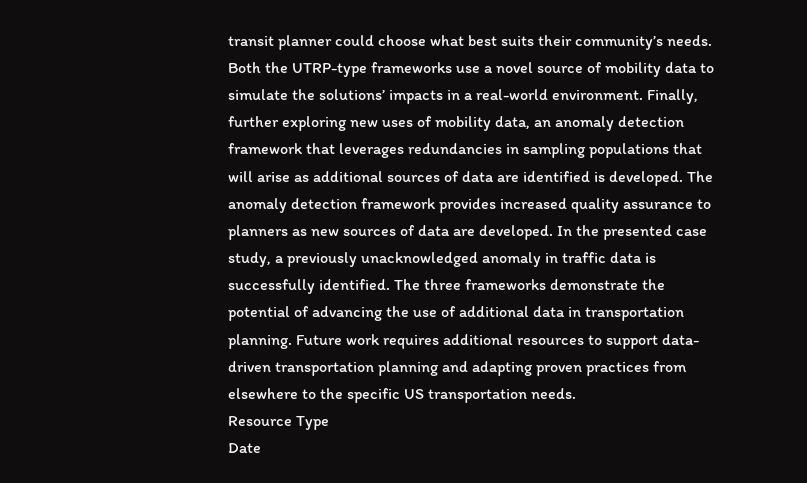transit planner could choose what best suits their community’s needs. Both the UTRP-type frameworks use a novel source of mobility data to simulate the solutions’ impacts in a real-world environment. Finally, further exploring new uses of mobility data, an anomaly detection framework that leverages redundancies in sampling populations that will arise as additional sources of data are identified is developed. The anomaly detection framework provides increased quality assurance to planners as new sources of data are developed. In the presented case study, a previously unacknowledged anomaly in traffic data is successfully identified. The three frameworks demonstrate the potential of advancing the use of additional data in transportation planning. Future work requires additional resources to support data-driven transportation planning and adapting proven practices from elsewhere to the specific US transportation needs.
Resource Type
Date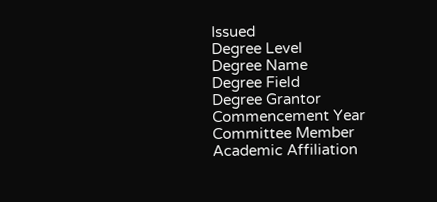Issued
Degree Level
Degree Name
Degree Field
Degree Grantor
Commencement Year
Committee Member
Academic Affiliation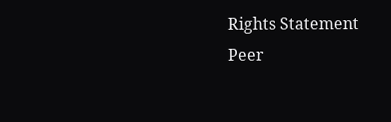Rights Statement
Peer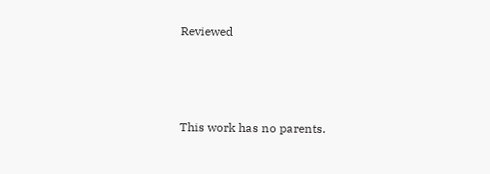Reviewed



This work has no parents.